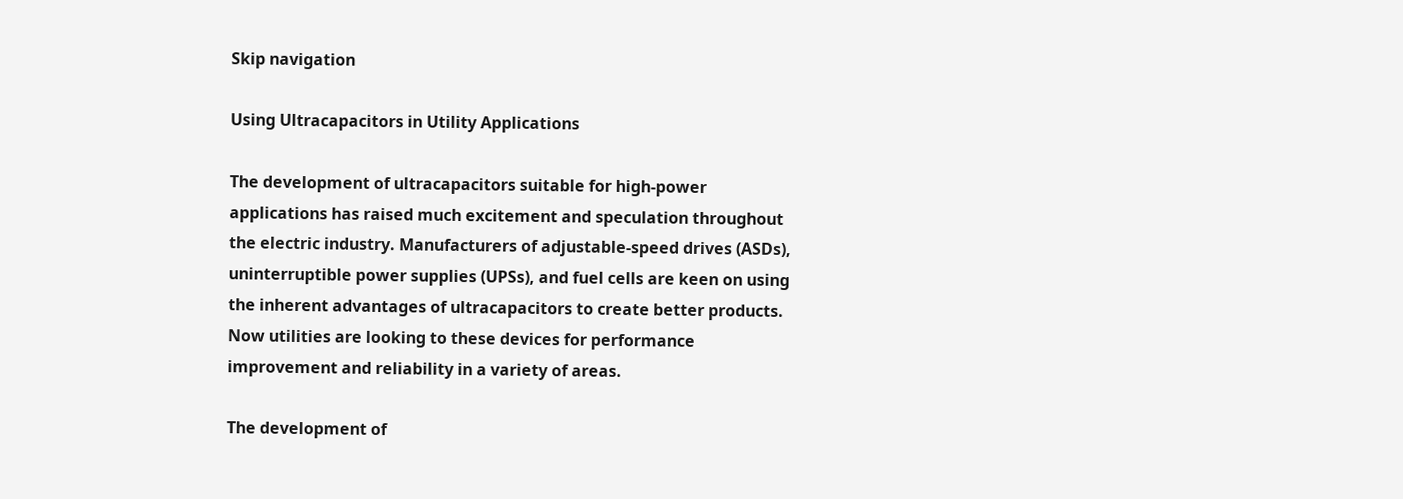Skip navigation

Using Ultracapacitors in Utility Applications

The development of ultracapacitors suitable for high-power applications has raised much excitement and speculation throughout the electric industry. Manufacturers of adjustable-speed drives (ASDs), uninterruptible power supplies (UPSs), and fuel cells are keen on using the inherent advantages of ultracapacitors to create better products. Now utilities are looking to these devices for performance improvement and reliability in a variety of areas.

The development of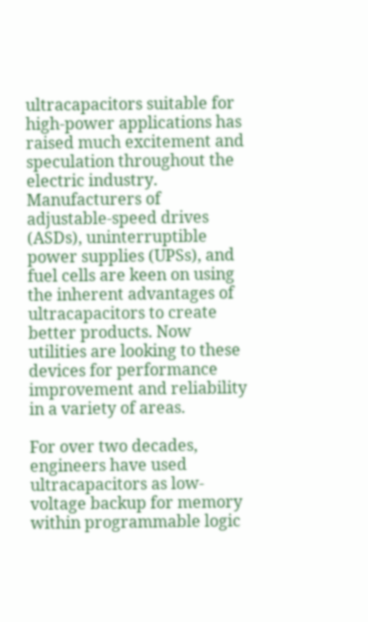ultracapacitors suitable for high-power applications has raised much excitement and speculation throughout the electric industry. Manufacturers of adjustable-speed drives (ASDs), uninterruptible power supplies (UPSs), and fuel cells are keen on using the inherent advantages of ultracapacitors to create better products. Now utilities are looking to these devices for performance improvement and reliability in a variety of areas.

For over two decades, engineers have used ultracapacitors as low-voltage backup for memory within programmable logic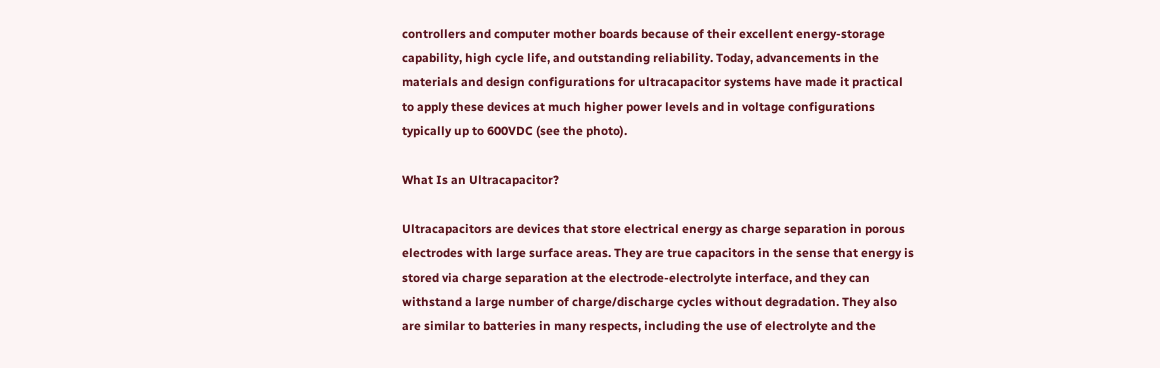controllers and computer mother boards because of their excellent energy-storage capability, high cycle life, and outstanding reliability. Today, advancements in the materials and design configurations for ultracapacitor systems have made it practical to apply these devices at much higher power levels and in voltage configurations typically up to 600VDC (see the photo).

What Is an Ultracapacitor?

Ultracapacitors are devices that store electrical energy as charge separation in porous electrodes with large surface areas. They are true capacitors in the sense that energy is stored via charge separation at the electrode-electrolyte interface, and they can withstand a large number of charge/discharge cycles without degradation. They also are similar to batteries in many respects, including the use of electrolyte and the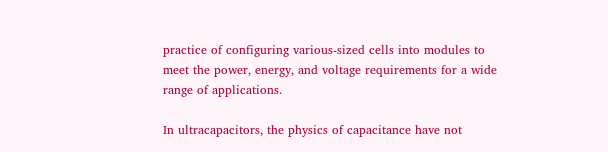practice of configuring various-sized cells into modules to meet the power, energy, and voltage requirements for a wide range of applications.

In ultracapacitors, the physics of capacitance have not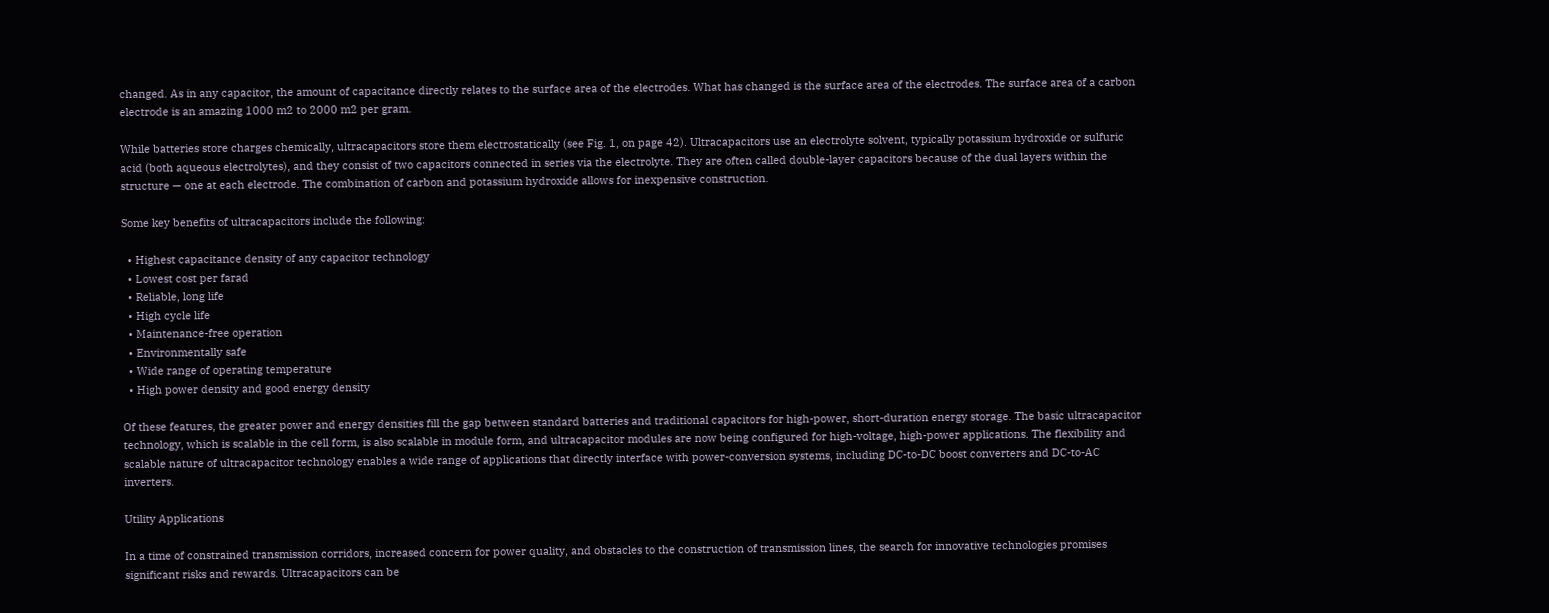changed. As in any capacitor, the amount of capacitance directly relates to the surface area of the electrodes. What has changed is the surface area of the electrodes. The surface area of a carbon electrode is an amazing 1000 m2 to 2000 m2 per gram.

While batteries store charges chemically, ultracapacitors store them electrostatically (see Fig. 1, on page 42). Ultracapacitors use an electrolyte solvent, typically potassium hydroxide or sulfuric acid (both aqueous electrolytes), and they consist of two capacitors connected in series via the electrolyte. They are often called double-layer capacitors because of the dual layers within the structure — one at each electrode. The combination of carbon and potassium hydroxide allows for inexpensive construction.

Some key benefits of ultracapacitors include the following:

  • Highest capacitance density of any capacitor technology
  • Lowest cost per farad
  • Reliable, long life
  • High cycle life
  • Maintenance-free operation
  • Environmentally safe
  • Wide range of operating temperature
  • High power density and good energy density

Of these features, the greater power and energy densities fill the gap between standard batteries and traditional capacitors for high-power, short-duration energy storage. The basic ultracapacitor technology, which is scalable in the cell form, is also scalable in module form, and ultracapacitor modules are now being configured for high-voltage, high-power applications. The flexibility and scalable nature of ultracapacitor technology enables a wide range of applications that directly interface with power-conversion systems, including DC-to-DC boost converters and DC-to-AC inverters.

Utility Applications

In a time of constrained transmission corridors, increased concern for power quality, and obstacles to the construction of transmission lines, the search for innovative technologies promises significant risks and rewards. Ultracapacitors can be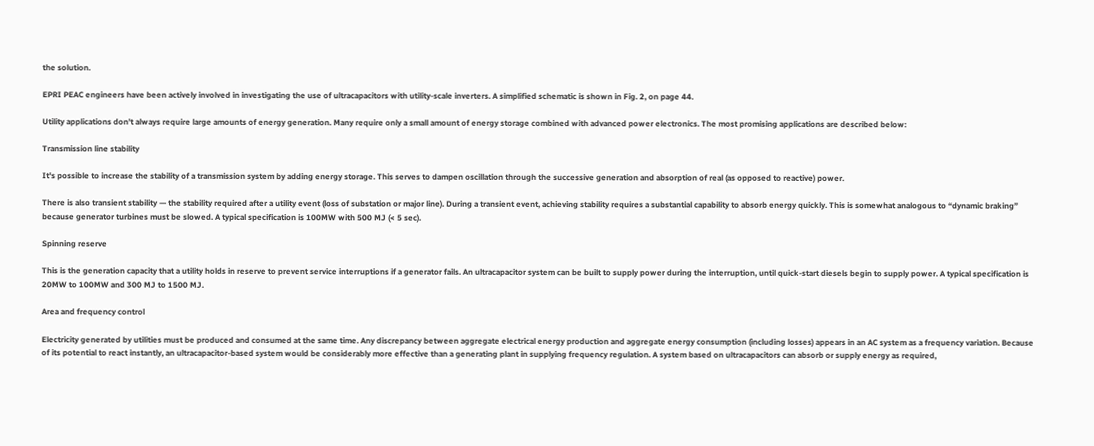the solution.

EPRI PEAC engineers have been actively involved in investigating the use of ultracapacitors with utility-scale inverters. A simplified schematic is shown in Fig. 2, on page 44.

Utility applications don't always require large amounts of energy generation. Many require only a small amount of energy storage combined with advanced power electronics. The most promising applications are described below:

Transmission line stability

It's possible to increase the stability of a transmission system by adding energy storage. This serves to dampen oscillation through the successive generation and absorption of real (as opposed to reactive) power.

There is also transient stability — the stability required after a utility event (loss of substation or major line). During a transient event, achieving stability requires a substantial capability to absorb energy quickly. This is somewhat analogous to “dynamic braking” because generator turbines must be slowed. A typical specification is 100MW with 500 MJ (< 5 sec).

Spinning reserve

This is the generation capacity that a utility holds in reserve to prevent service interruptions if a generator fails. An ultracapacitor system can be built to supply power during the interruption, until quick-start diesels begin to supply power. A typical specification is 20MW to 100MW and 300 MJ to 1500 MJ.

Area and frequency control

Electricity generated by utilities must be produced and consumed at the same time. Any discrepancy between aggregate electrical energy production and aggregate energy consumption (including losses) appears in an AC system as a frequency variation. Because of its potential to react instantly, an ultracapacitor-based system would be considerably more effective than a generating plant in supplying frequency regulation. A system based on ultracapacitors can absorb or supply energy as required,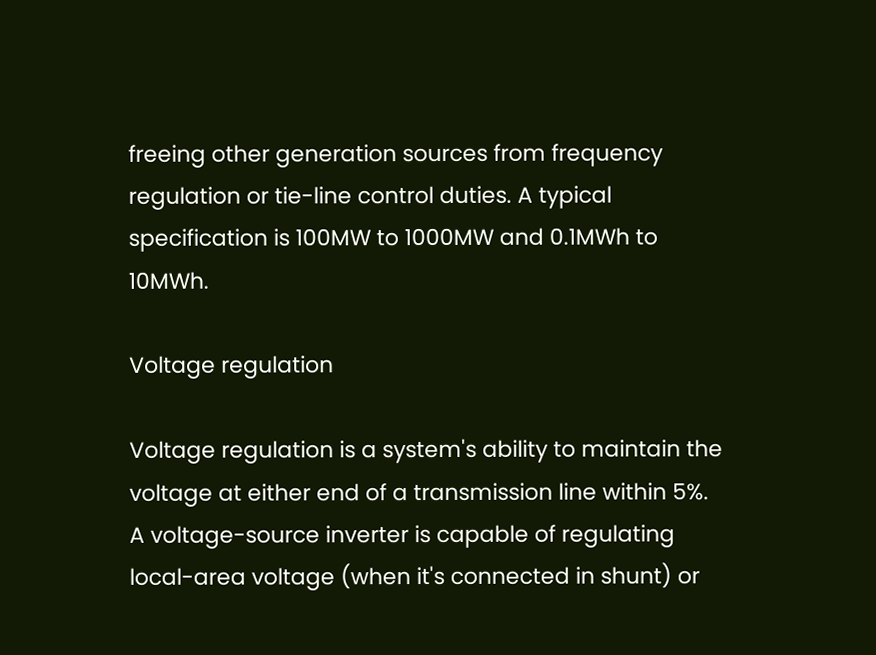freeing other generation sources from frequency regulation or tie-line control duties. A typical specification is 100MW to 1000MW and 0.1MWh to 10MWh.

Voltage regulation

Voltage regulation is a system's ability to maintain the voltage at either end of a transmission line within 5%. A voltage-source inverter is capable of regulating local-area voltage (when it's connected in shunt) or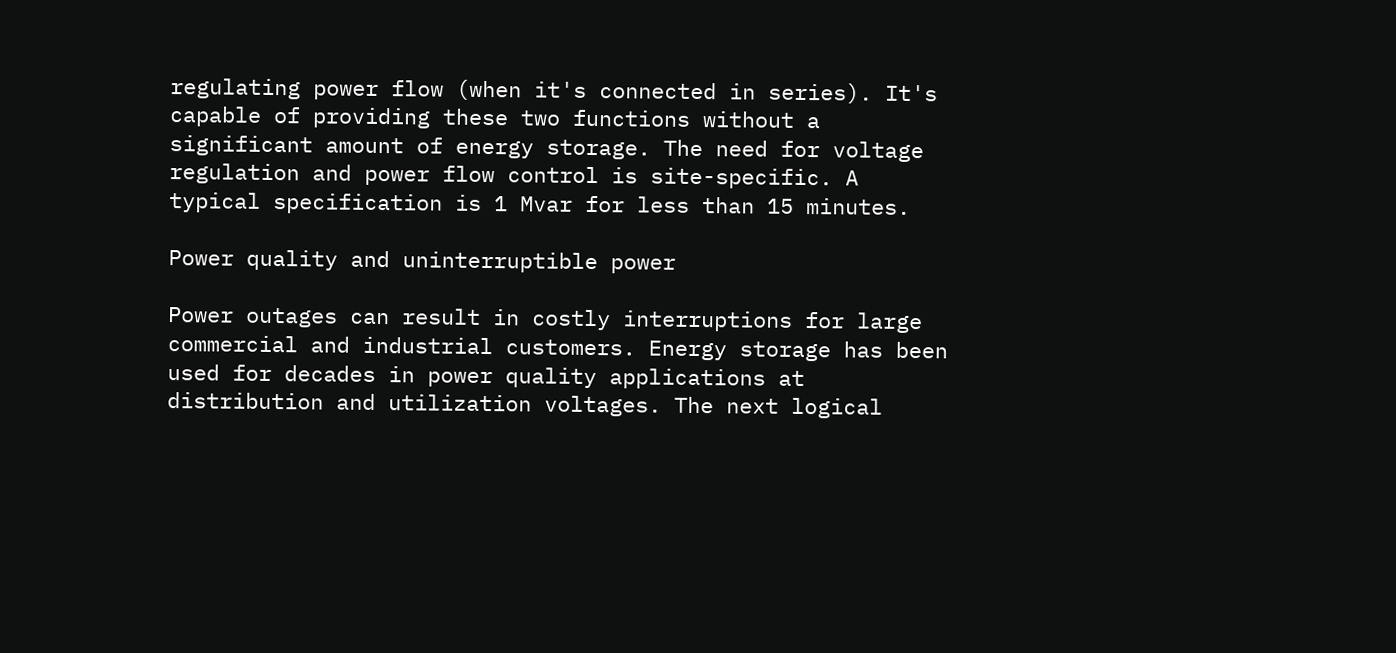regulating power flow (when it's connected in series). It's capable of providing these two functions without a significant amount of energy storage. The need for voltage regulation and power flow control is site-specific. A typical specification is 1 Mvar for less than 15 minutes.

Power quality and uninterruptible power

Power outages can result in costly interruptions for large commercial and industrial customers. Energy storage has been used for decades in power quality applications at distribution and utilization voltages. The next logical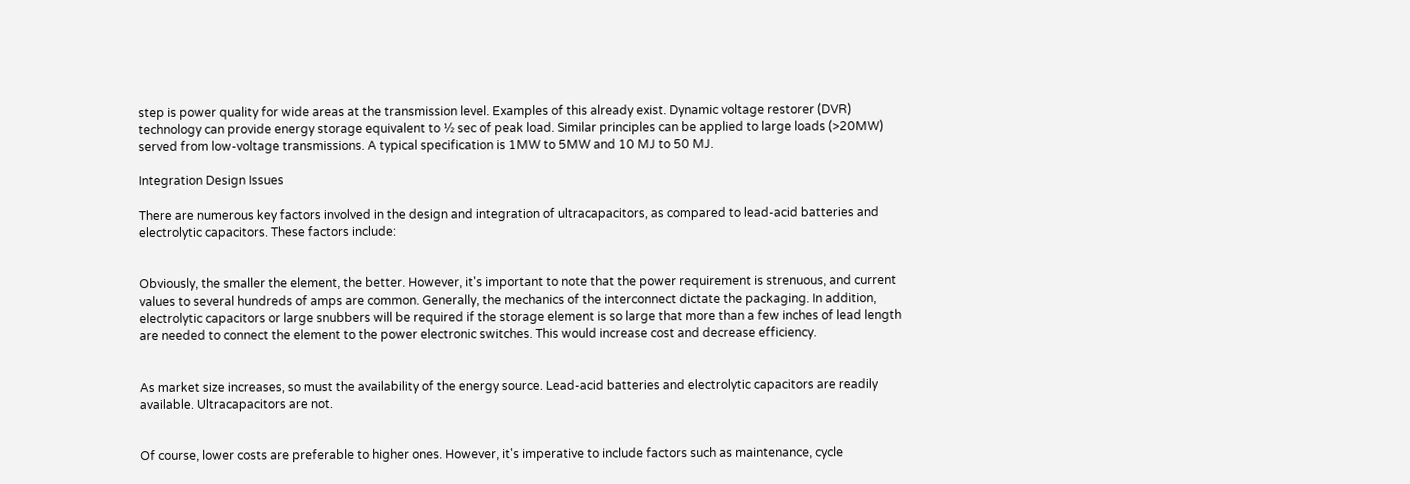step is power quality for wide areas at the transmission level. Examples of this already exist. Dynamic voltage restorer (DVR) technology can provide energy storage equivalent to ½ sec of peak load. Similar principles can be applied to large loads (>20MW) served from low-voltage transmissions. A typical specification is 1MW to 5MW and 10 MJ to 50 MJ.

Integration Design Issues

There are numerous key factors involved in the design and integration of ultracapacitors, as compared to lead-acid batteries and electrolytic capacitors. These factors include:


Obviously, the smaller the element, the better. However, it's important to note that the power requirement is strenuous, and current values to several hundreds of amps are common. Generally, the mechanics of the interconnect dictate the packaging. In addition, electrolytic capacitors or large snubbers will be required if the storage element is so large that more than a few inches of lead length are needed to connect the element to the power electronic switches. This would increase cost and decrease efficiency.


As market size increases, so must the availability of the energy source. Lead-acid batteries and electrolytic capacitors are readily available. Ultracapacitors are not.


Of course, lower costs are preferable to higher ones. However, it's imperative to include factors such as maintenance, cycle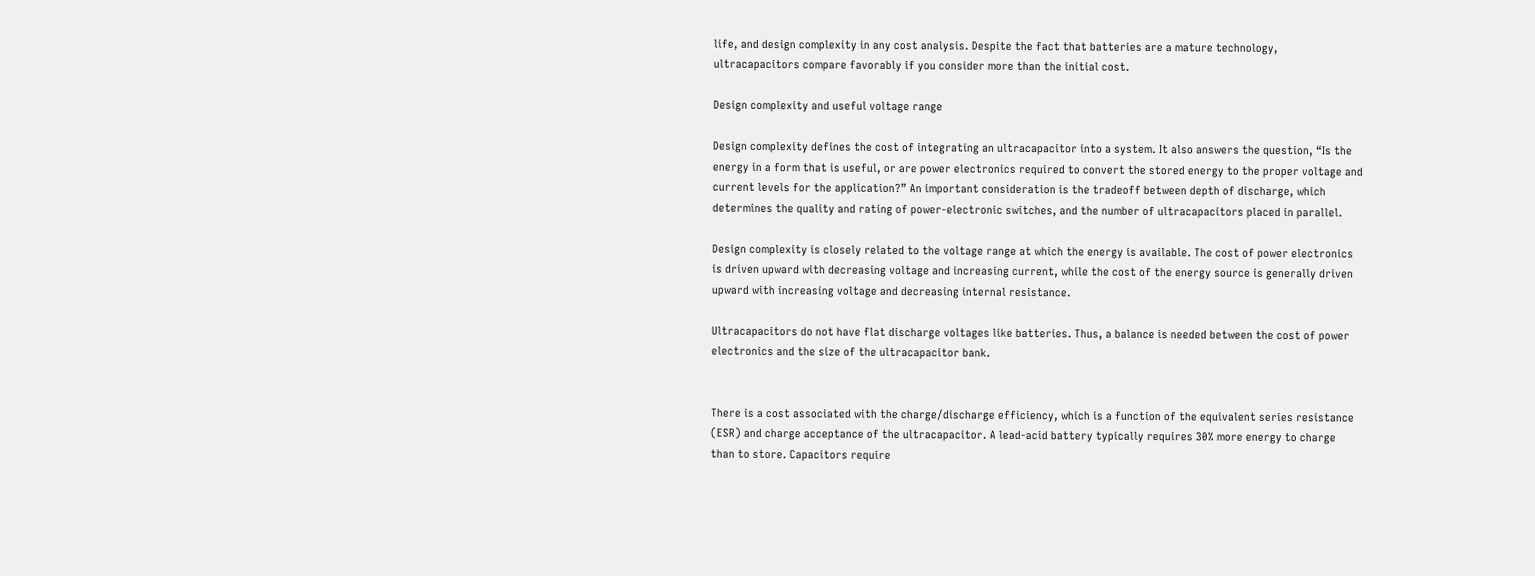life, and design complexity in any cost analysis. Despite the fact that batteries are a mature technology, ultracapacitors compare favorably if you consider more than the initial cost.

Design complexity and useful voltage range

Design complexity defines the cost of integrating an ultracapacitor into a system. It also answers the question, “Is the energy in a form that is useful, or are power electronics required to convert the stored energy to the proper voltage and current levels for the application?” An important consideration is the tradeoff between depth of discharge, which determines the quality and rating of power-electronic switches, and the number of ultracapacitors placed in parallel.

Design complexity is closely related to the voltage range at which the energy is available. The cost of power electronics is driven upward with decreasing voltage and increasing current, while the cost of the energy source is generally driven upward with increasing voltage and decreasing internal resistance.

Ultracapacitors do not have flat discharge voltages like batteries. Thus, a balance is needed between the cost of power electronics and the size of the ultracapacitor bank.


There is a cost associated with the charge/discharge efficiency, which is a function of the equivalent series resistance (ESR) and charge acceptance of the ultracapacitor. A lead-acid battery typically requires 30% more energy to charge than to store. Capacitors require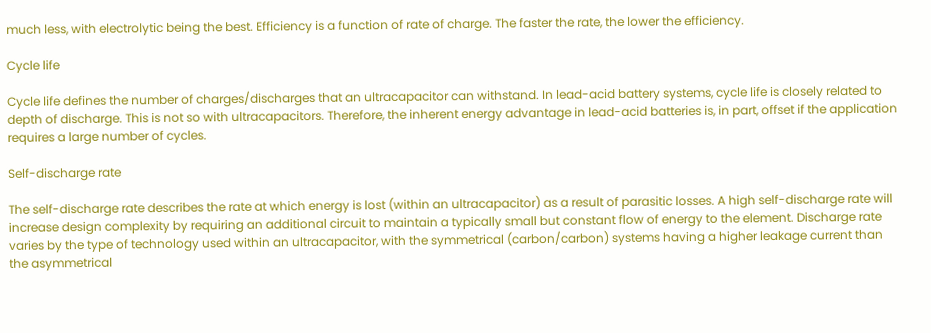much less, with electrolytic being the best. Efficiency is a function of rate of charge. The faster the rate, the lower the efficiency.

Cycle life

Cycle life defines the number of charges/discharges that an ultracapacitor can withstand. In lead-acid battery systems, cycle life is closely related to depth of discharge. This is not so with ultracapacitors. Therefore, the inherent energy advantage in lead-acid batteries is, in part, offset if the application requires a large number of cycles.

Self-discharge rate

The self-discharge rate describes the rate at which energy is lost (within an ultracapacitor) as a result of parasitic losses. A high self-discharge rate will increase design complexity by requiring an additional circuit to maintain a typically small but constant flow of energy to the element. Discharge rate varies by the type of technology used within an ultracapacitor, with the symmetrical (carbon/carbon) systems having a higher leakage current than the asymmetrical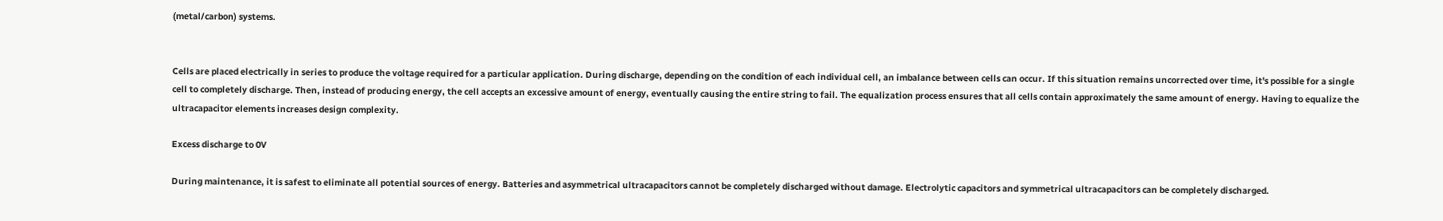(metal/carbon) systems.


Cells are placed electrically in series to produce the voltage required for a particular application. During discharge, depending on the condition of each individual cell, an imbalance between cells can occur. If this situation remains uncorrected over time, it's possible for a single cell to completely discharge. Then, instead of producing energy, the cell accepts an excessive amount of energy, eventually causing the entire string to fail. The equalization process ensures that all cells contain approximately the same amount of energy. Having to equalize the ultracapacitor elements increases design complexity.

Excess discharge to 0V

During maintenance, it is safest to eliminate all potential sources of energy. Batteries and asymmetrical ultracapacitors cannot be completely discharged without damage. Electrolytic capacitors and symmetrical ultracapacitors can be completely discharged.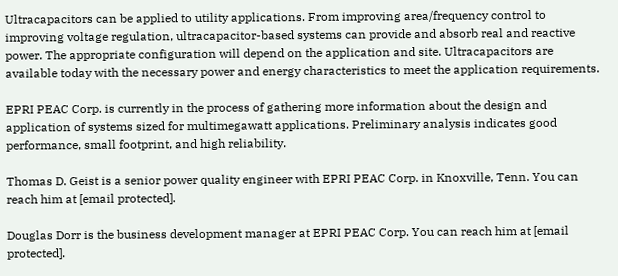Ultracapacitors can be applied to utility applications. From improving area/frequency control to improving voltage regulation, ultracapacitor-based systems can provide and absorb real and reactive power. The appropriate configuration will depend on the application and site. Ultracapacitors are available today with the necessary power and energy characteristics to meet the application requirements.

EPRI PEAC Corp. is currently in the process of gathering more information about the design and application of systems sized for multimegawatt applications. Preliminary analysis indicates good performance, small footprint, and high reliability.

Thomas D. Geist is a senior power quality engineer with EPRI PEAC Corp. in Knoxville, Tenn. You can reach him at [email protected].

Douglas Dorr is the business development manager at EPRI PEAC Corp. You can reach him at [email protected].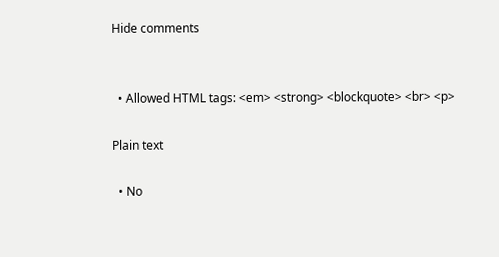Hide comments


  • Allowed HTML tags: <em> <strong> <blockquote> <br> <p>

Plain text

  • No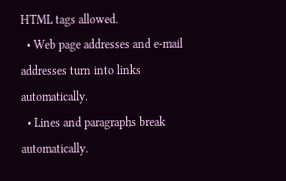HTML tags allowed.
  • Web page addresses and e-mail addresses turn into links automatically.
  • Lines and paragraphs break automatically.